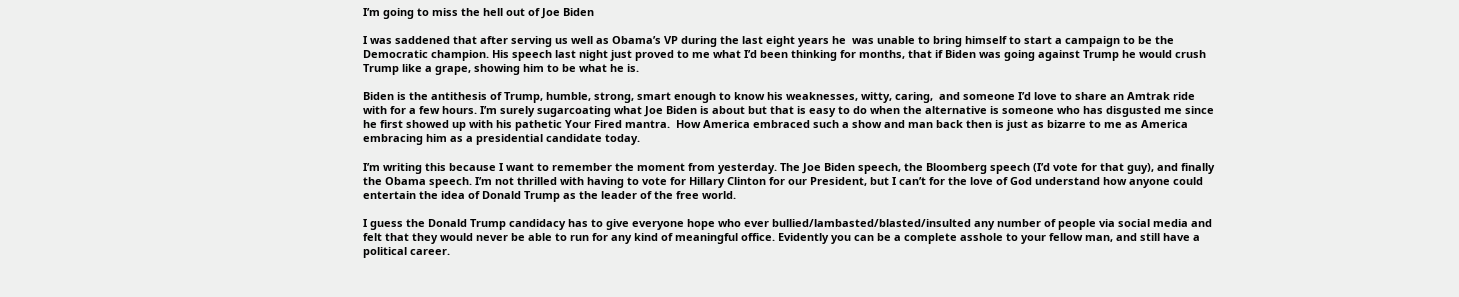I’m going to miss the hell out of Joe Biden

I was saddened that after serving us well as Obama’s VP during the last eight years he  was unable to bring himself to start a campaign to be the Democratic champion. His speech last night just proved to me what I’d been thinking for months, that if Biden was going against Trump he would crush Trump like a grape, showing him to be what he is.

Biden is the antithesis of Trump, humble, strong, smart enough to know his weaknesses, witty, caring,  and someone I’d love to share an Amtrak ride with for a few hours. I’m surely sugarcoating what Joe Biden is about but that is easy to do when the alternative is someone who has disgusted me since he first showed up with his pathetic Your Fired mantra.  How America embraced such a show and man back then is just as bizarre to me as America embracing him as a presidential candidate today.

I’m writing this because I want to remember the moment from yesterday. The Joe Biden speech, the Bloomberg speech (I’d vote for that guy), and finally the Obama speech. I’m not thrilled with having to vote for Hillary Clinton for our President, but I can’t for the love of God understand how anyone could entertain the idea of Donald Trump as the leader of the free world.

I guess the Donald Trump candidacy has to give everyone hope who ever bullied/lambasted/blasted/insulted any number of people via social media and felt that they would never be able to run for any kind of meaningful office. Evidently you can be a complete asshole to your fellow man, and still have a political career.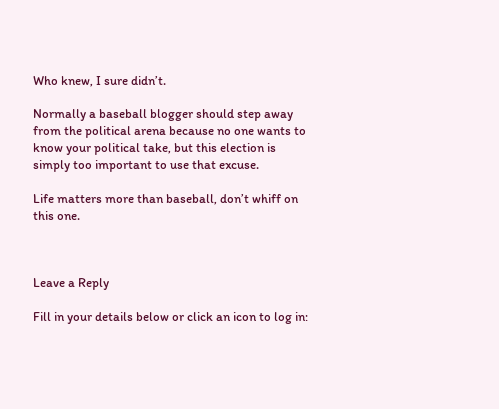Who knew, I sure didn’t.

Normally a baseball blogger should step away from the political arena because no one wants to know your political take, but this election is simply too important to use that excuse.

Life matters more than baseball, don’t whiff on this one.



Leave a Reply

Fill in your details below or click an icon to log in: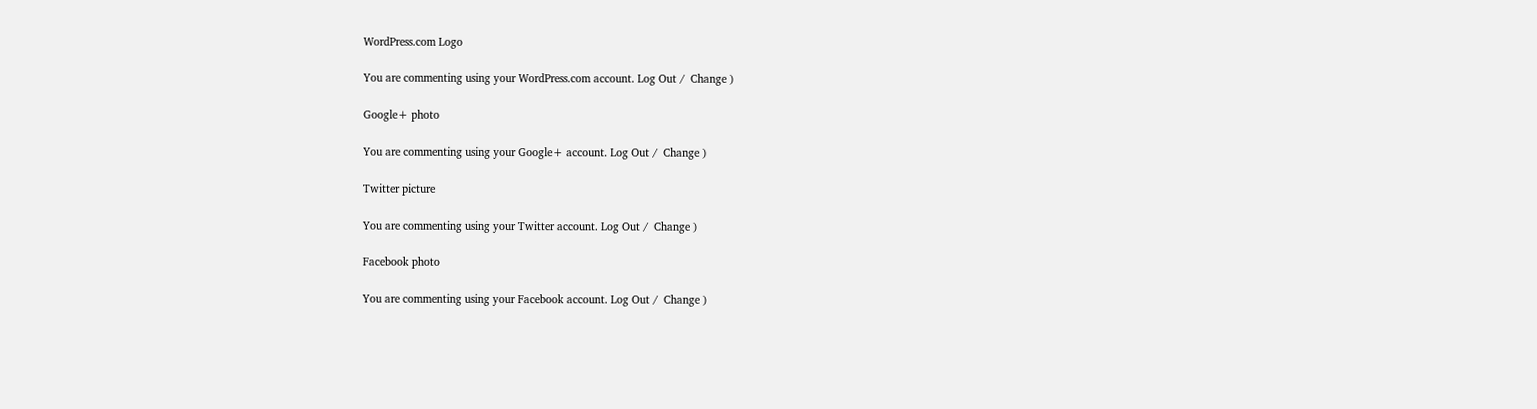WordPress.com Logo

You are commenting using your WordPress.com account. Log Out /  Change )

Google+ photo

You are commenting using your Google+ account. Log Out /  Change )

Twitter picture

You are commenting using your Twitter account. Log Out /  Change )

Facebook photo

You are commenting using your Facebook account. Log Out /  Change )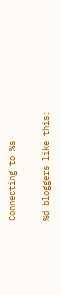Connecting to %s

%d bloggers like this: